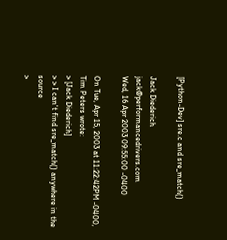[Python-Dev] sre.c and sre_match()

Jack Diederich jack@performancedrivers.com
Wed, 16 Apr 2003 09:55:00 -0400

On Tue, Apr 15, 2003 at 11:22:42PM -0400, Tim Peters wrote:
> [Jack Diederich]
> > I can't find sre_match() anywhere in the source
>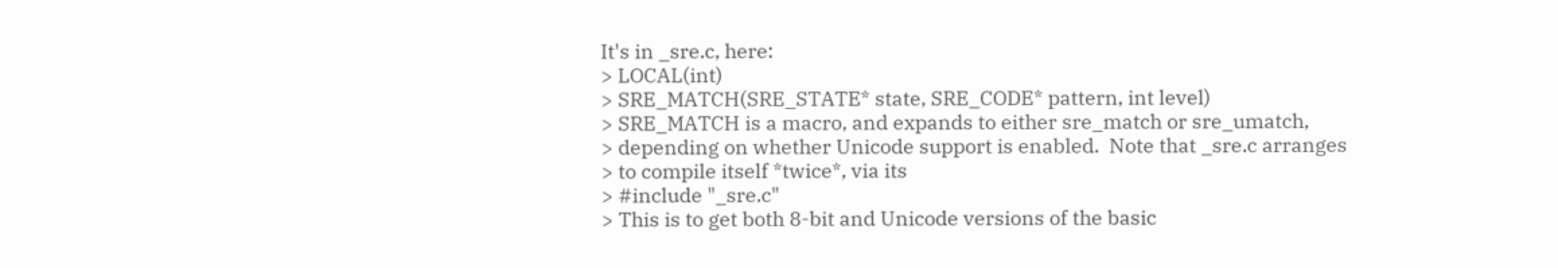It's in _sre.c, here:
> LOCAL(int)
> SRE_MATCH(SRE_STATE* state, SRE_CODE* pattern, int level)
> SRE_MATCH is a macro, and expands to either sre_match or sre_umatch,
> depending on whether Unicode support is enabled.  Note that _sre.c arranges
> to compile itself *twice*, via its
> #include "_sre.c"
> This is to get both 8-bit and Unicode versions of the basic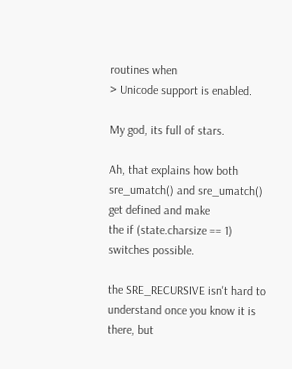routines when
> Unicode support is enabled.

My god, its full of stars.

Ah, that explains how both sre_umatch() and sre_umatch() get defined and make
the if (state.charsize == 1) switches possible.

the SRE_RECURSIVE isn't hard to understand once you know it is there, but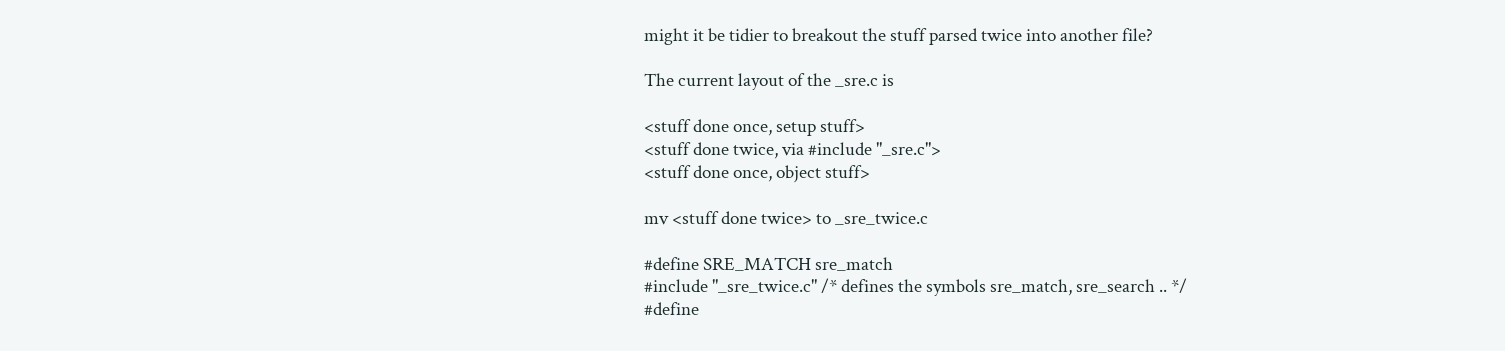might it be tidier to breakout the stuff parsed twice into another file?

The current layout of the _sre.c is

<stuff done once, setup stuff>
<stuff done twice, via #include "_sre.c">
<stuff done once, object stuff>

mv <stuff done twice> to _sre_twice.c

#define SRE_MATCH sre_match
#include "_sre_twice.c" /* defines the symbols sre_match, sre_search .. */
#define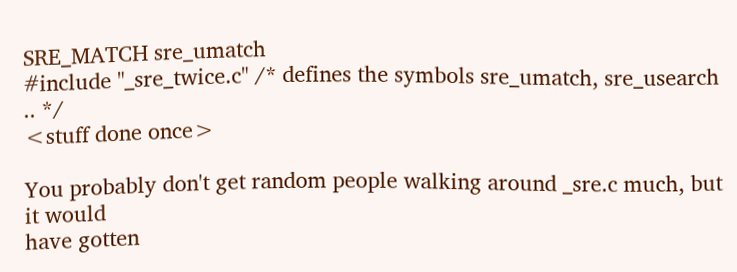SRE_MATCH sre_umatch
#include "_sre_twice.c" /* defines the symbols sre_umatch, sre_usearch .. */
<stuff done once>

You probably don't get random people walking around _sre.c much, but it would
have gotten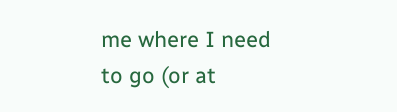me where I need to go (or at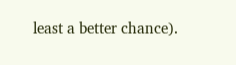least a better chance).